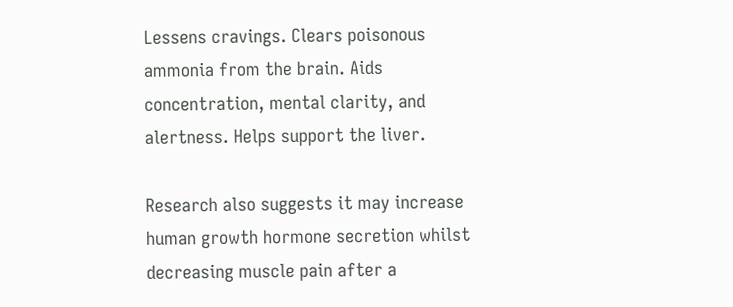Lessens cravings. Clears poisonous ammonia from the brain. Aids concentration, mental clarity, and alertness. Helps support the liver.

Research also suggests it may increase human growth hormone secretion whilst decreasing muscle pain after a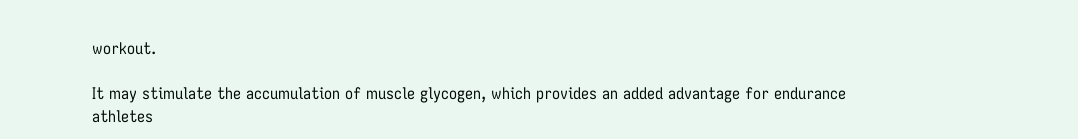workout.

It may stimulate the accumulation of muscle glycogen, which provides an added advantage for endurance athletes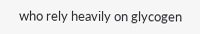who rely heavily on glycogen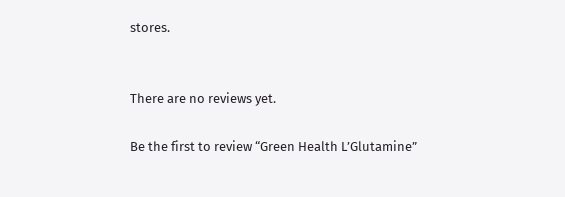stores.


There are no reviews yet.

Be the first to review “Green Health L’Glutamine”